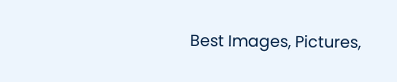Best Images, Pictures,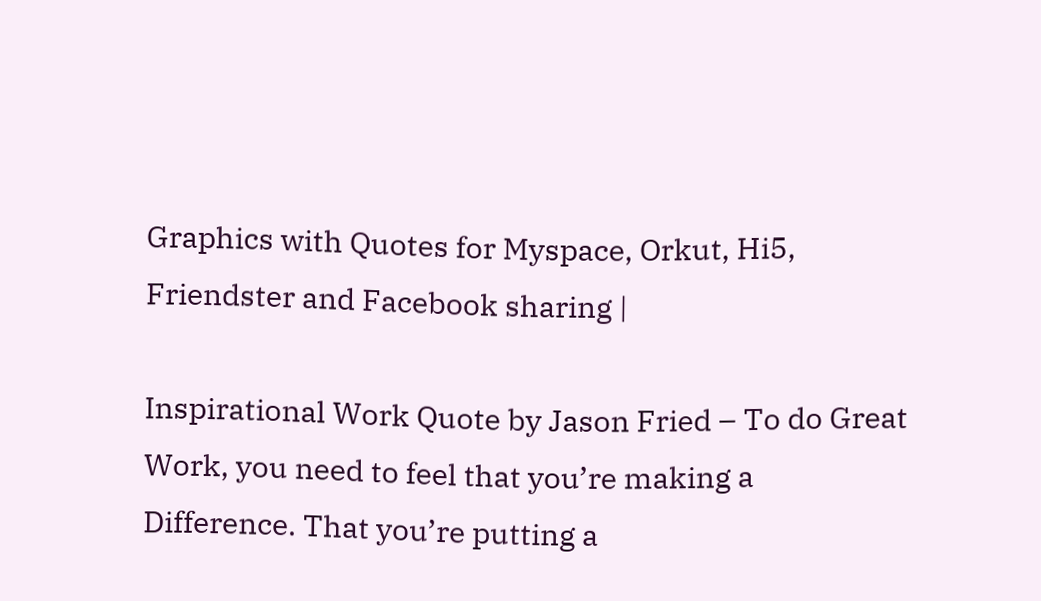Graphics with Quotes for Myspace, Orkut, Hi5, Friendster and Facebook sharing |

Inspirational Work Quote by Jason Fried – To do Great Work, you need to feel that you’re making a Difference. That you’re putting a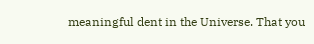meaningful dent in the Universe. That you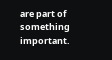are part of something important.